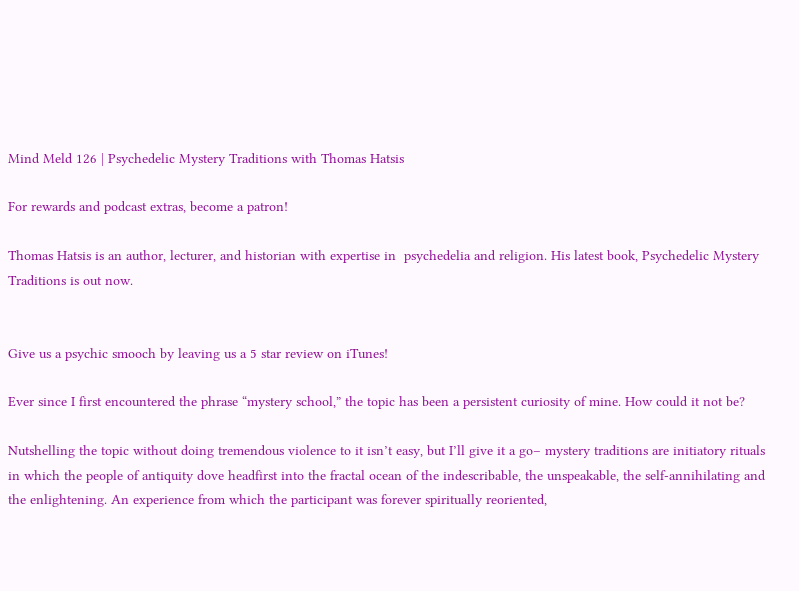Mind Meld 126 | Psychedelic Mystery Traditions with Thomas Hatsis

For rewards and podcast extras, become a patron!

Thomas Hatsis is an author, lecturer, and historian with expertise in  psychedelia and religion. His latest book, Psychedelic Mystery Traditions is out now.


Give us a psychic smooch by leaving us a 5 star review on iTunes!

Ever since I first encountered the phrase “mystery school,” the topic has been a persistent curiosity of mine. How could it not be?

Nutshelling the topic without doing tremendous violence to it isn’t easy, but I’ll give it a go– mystery traditions are initiatory rituals in which the people of antiquity dove headfirst into the fractal ocean of the indescribable, the unspeakable, the self-annihilating and the enlightening. An experience from which the participant was forever spiritually reoriented,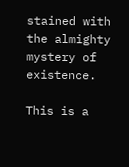stained with the almighty mystery of existence.

This is a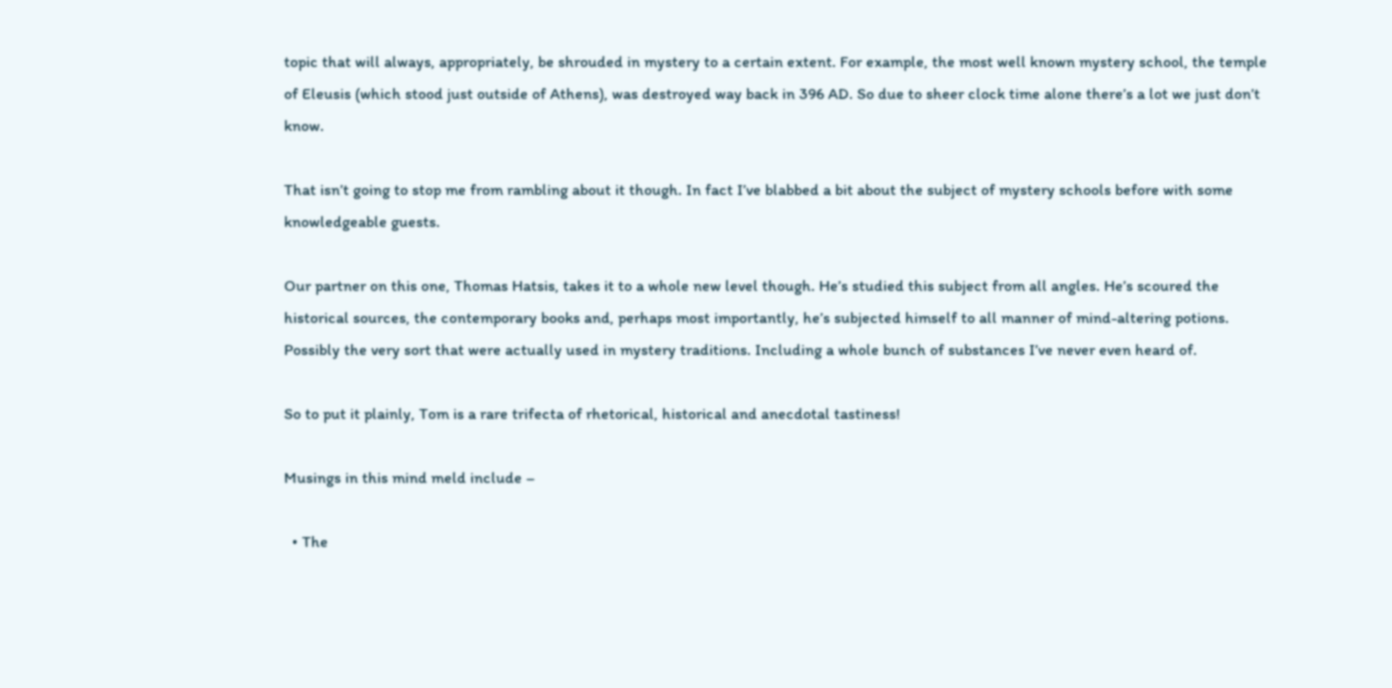topic that will always, appropriately, be shrouded in mystery to a certain extent. For example, the most well known mystery school, the temple of Eleusis (which stood just outside of Athens), was destroyed way back in 396 AD. So due to sheer clock time alone there’s a lot we just don’t know.

That isn’t going to stop me from rambling about it though. In fact I’ve blabbed a bit about the subject of mystery schools before with some knowledgeable guests.

Our partner on this one, Thomas Hatsis, takes it to a whole new level though. He’s studied this subject from all angles. He’s scoured the historical sources, the contemporary books and, perhaps most importantly, he’s subjected himself to all manner of mind-altering potions. Possibly the very sort that were actually used in mystery traditions. Including a whole bunch of substances I’ve never even heard of.

So to put it plainly, Tom is a rare trifecta of rhetorical, historical and anecdotal tastiness!

Musings in this mind meld include –

  • The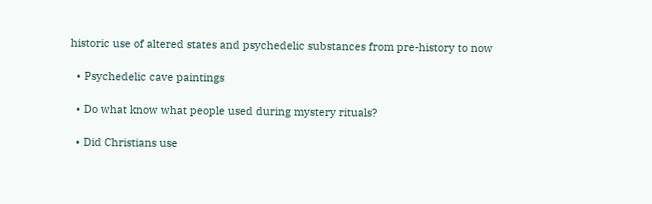historic use of altered states and psychedelic substances from pre-history to now

  • Psychedelic cave paintings

  • Do what know what people used during mystery rituals?

  • Did Christians use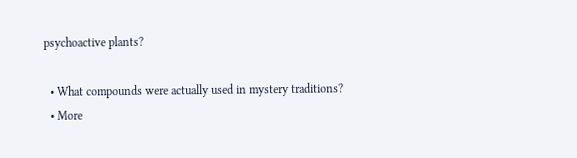psychoactive plants?

  • What compounds were actually used in mystery traditions?
  • More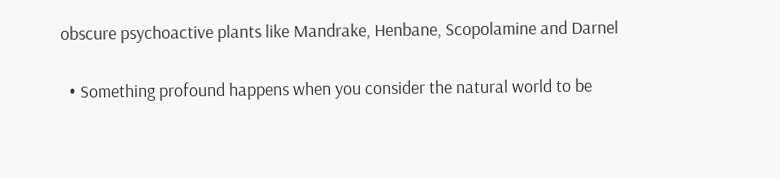obscure psychoactive plants like Mandrake, Henbane, Scopolamine and Darnel

  • Something profound happens when you consider the natural world to be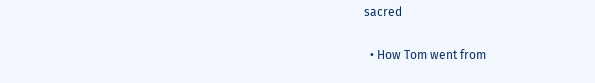sacred

  • How Tom went from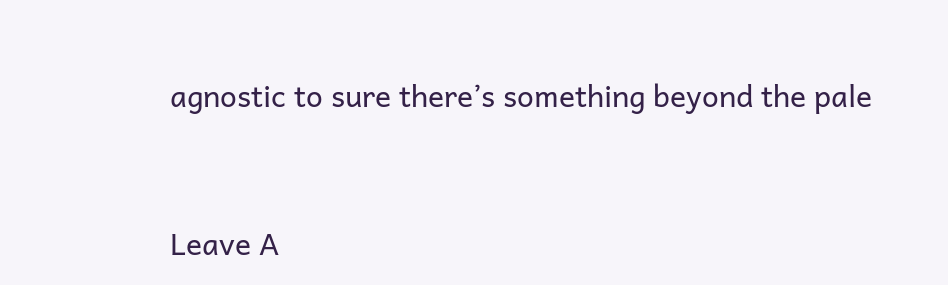agnostic to sure there’s something beyond the pale



Leave A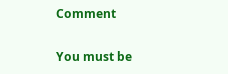Comment

You must be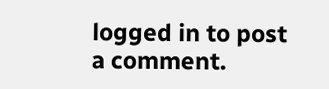logged in to post a comment.